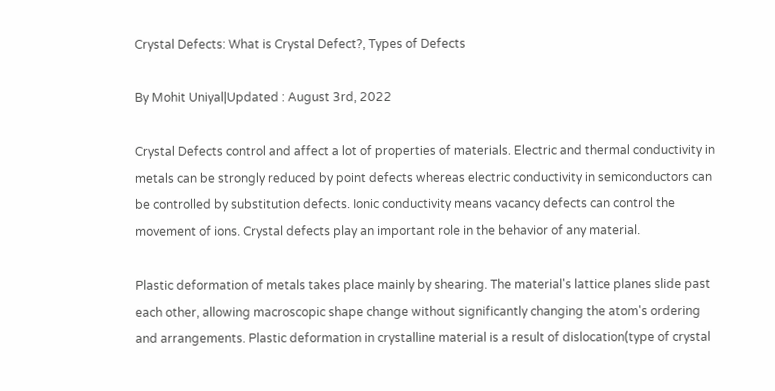Crystal Defects: What is Crystal Defect?, Types of Defects

By Mohit Uniyal|Updated : August 3rd, 2022

Crystal Defects control and affect a lot of properties of materials. Electric and thermal conductivity in metals can be strongly reduced by point defects whereas electric conductivity in semiconductors can be controlled by substitution defects. Ionic conductivity means vacancy defects can control the movement of ions. Crystal defects play an important role in the behavior of any material.

Plastic deformation of metals takes place mainly by shearing. The material's lattice planes slide past each other, allowing macroscopic shape change without significantly changing the atom's ordering and arrangements. Plastic deformation in crystalline material is a result of dislocation(type of crystal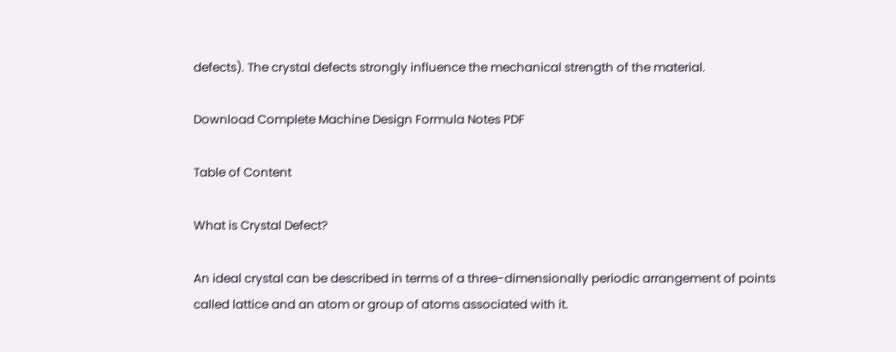defects). The crystal defects strongly influence the mechanical strength of the material.

Download Complete Machine Design Formula Notes PDF

Table of Content

What is Crystal Defect?

An ideal crystal can be described in terms of a three-dimensionally periodic arrangement of points called lattice and an atom or group of atoms associated with it.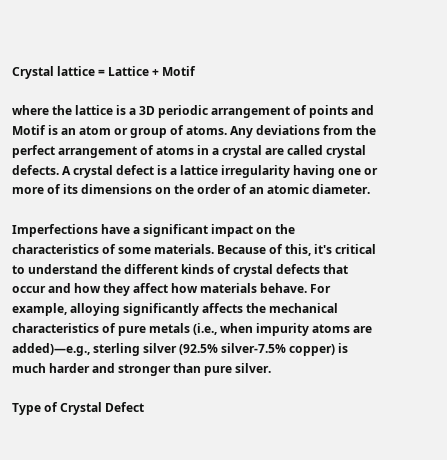Crystal lattice = Lattice + Motif

where the lattice is a 3D periodic arrangement of points and Motif is an atom or group of atoms. Any deviations from the perfect arrangement of atoms in a crystal are called crystal defects. A crystal defect is a lattice irregularity having one or more of its dimensions on the order of an atomic diameter.

Imperfections have a significant impact on the characteristics of some materials. Because of this, it's critical to understand the different kinds of crystal defects that occur and how they affect how materials behave. For example, alloying significantly affects the mechanical characteristics of pure metals (i.e., when impurity atoms are added)—e.g., sterling silver (92.5% silver-7.5% copper) is much harder and stronger than pure silver.

Type of Crystal Defect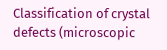Classification of crystal defects (microscopic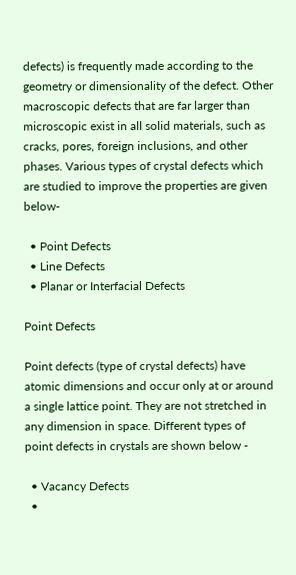defects) is frequently made according to the geometry or dimensionality of the defect. Other macroscopic defects that are far larger than microscopic exist in all solid materials, such as cracks, pores, foreign inclusions, and other phases. Various types of crystal defects which are studied to improve the properties are given below-

  • Point Defects
  • Line Defects
  • Planar or Interfacial Defects

Point Defects

Point defects (type of crystal defects) have atomic dimensions and occur only at or around a single lattice point. They are not stretched in any dimension in space. Different types of point defects in crystals are shown below -

  • Vacancy Defects
  •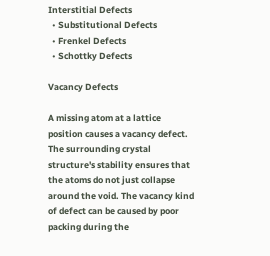Interstitial Defects
  • Substitutional Defects
  • Frenkel Defects
  • Schottky Defects

Vacancy Defects

A missing atom at a lattice position causes a vacancy defect. The surrounding crystal structure's stability ensures that the atoms do not just collapse around the void. The vacancy kind of defect can be caused by poor packing during the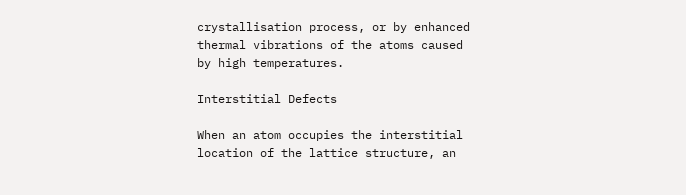crystallisation process, or by enhanced thermal vibrations of the atoms caused by high temperatures.

Interstitial Defects

When an atom occupies the interstitial location of the lattice structure, an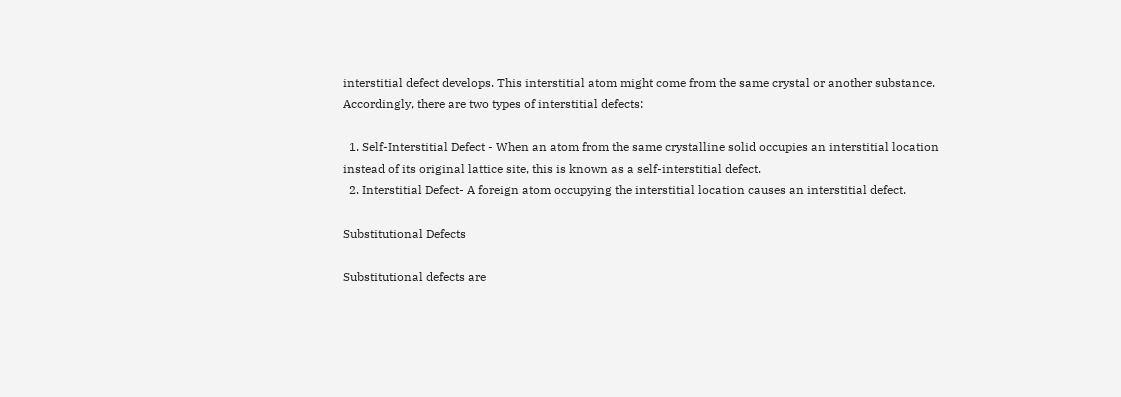interstitial defect develops. This interstitial atom might come from the same crystal or another substance. Accordingly, there are two types of interstitial defects:

  1. Self-Interstitial Defect - When an atom from the same crystalline solid occupies an interstitial location instead of its original lattice site, this is known as a self-interstitial defect.
  2. Interstitial Defect- A foreign atom occupying the interstitial location causes an interstitial defect.

Substitutional Defects

Substitutional defects are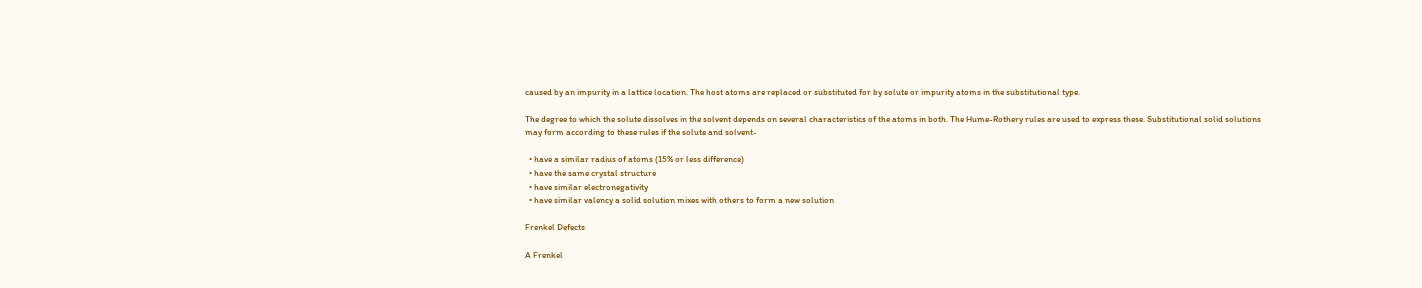caused by an impurity in a lattice location. The host atoms are replaced or substituted for by solute or impurity atoms in the substitutional type.

The degree to which the solute dissolves in the solvent depends on several characteristics of the atoms in both. The Hume-Rothery rules are used to express these. Substitutional solid solutions may form according to these rules if the solute and solvent-

  • have a similar radius of atoms (15% or less difference)
  • have the same crystal structure
  • have similar electronegativity
  • have similar valency a solid solution mixes with others to form a new solution

Frenkel Defects

A Frenkel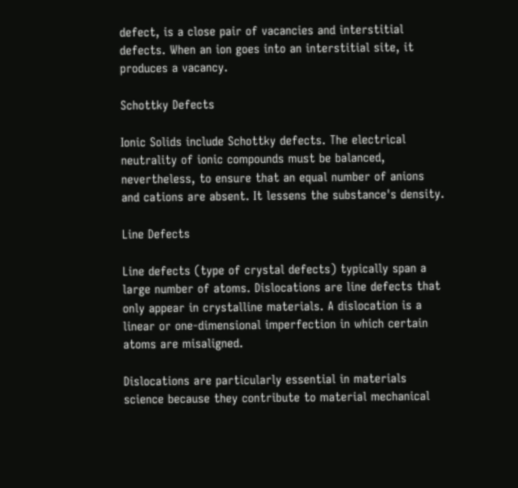defect, is a close pair of vacancies and interstitial defects. When an ion goes into an interstitial site, it produces a vacancy.

Schottky Defects

Ionic Solids include Schottky defects. The electrical neutrality of ionic compounds must be balanced, nevertheless, to ensure that an equal number of anions and cations are absent. It lessens the substance's density.

Line Defects

Line defects (type of crystal defects) typically span a large number of atoms. Dislocations are line defects that only appear in crystalline materials. A dislocation is a linear or one-dimensional imperfection in which certain atoms are misaligned.

Dislocations are particularly essential in materials science because they contribute to material mechanical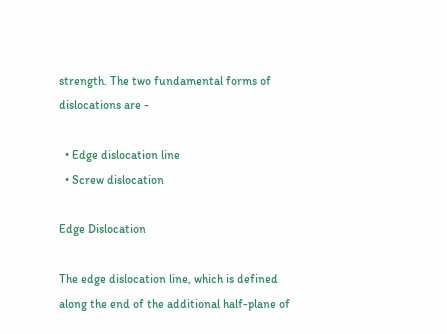strength. The two fundamental forms of dislocations are -

  • Edge dislocation line
  • Screw dislocation

Edge Dislocation

The edge dislocation line, which is defined along the end of the additional half-plane of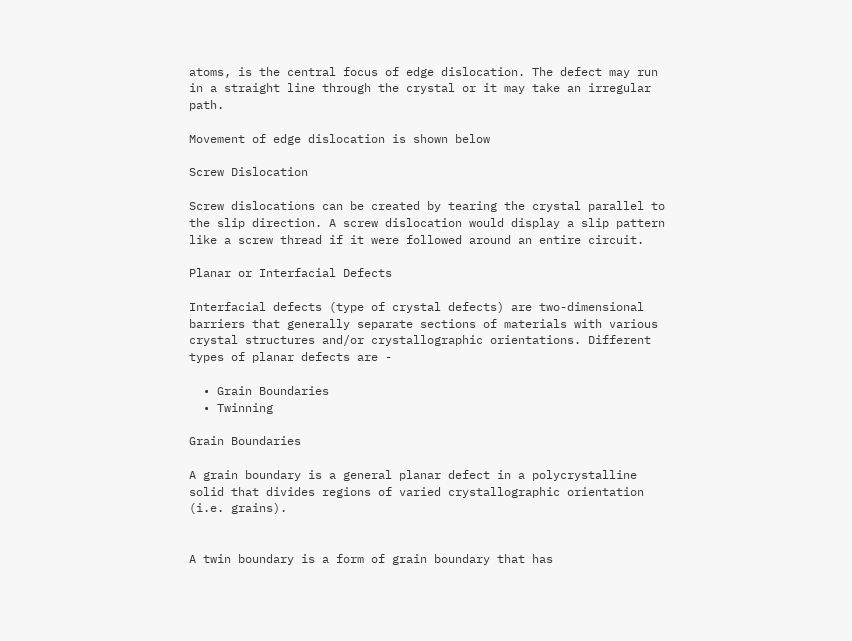atoms, is the central focus of edge dislocation. The defect may run in a straight line through the crystal or it may take an irregular path.

Movement of edge dislocation is shown below

Screw Dislocation

Screw dislocations can be created by tearing the crystal parallel to the slip direction. A screw dislocation would display a slip pattern like a screw thread if it were followed around an entire circuit.

Planar or Interfacial Defects

Interfacial defects (type of crystal defects) are two-dimensional barriers that generally separate sections of materials with various crystal structures and/or crystallographic orientations. Different types of planar defects are -

  • Grain Boundaries
  • Twinning

Grain Boundaries

A grain boundary is a general planar defect in a polycrystalline solid that divides regions of varied crystallographic orientation (i.e. grains).


A twin boundary is a form of grain boundary that has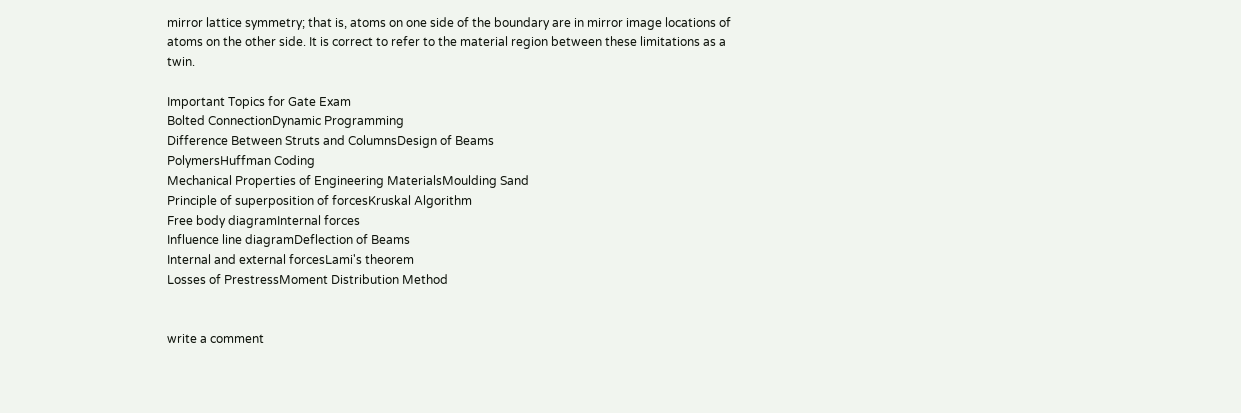mirror lattice symmetry; that is, atoms on one side of the boundary are in mirror image locations of atoms on the other side. It is correct to refer to the material region between these limitations as a twin.

Important Topics for Gate Exam
Bolted ConnectionDynamic Programming
Difference Between Struts and ColumnsDesign of Beams
PolymersHuffman Coding
Mechanical Properties of Engineering MaterialsMoulding Sand
Principle of superposition of forcesKruskal Algorithm
Free body diagramInternal forces
Influence line diagramDeflection of Beams
Internal and external forcesLami's theorem
Losses of PrestressMoment Distribution Method


write a comment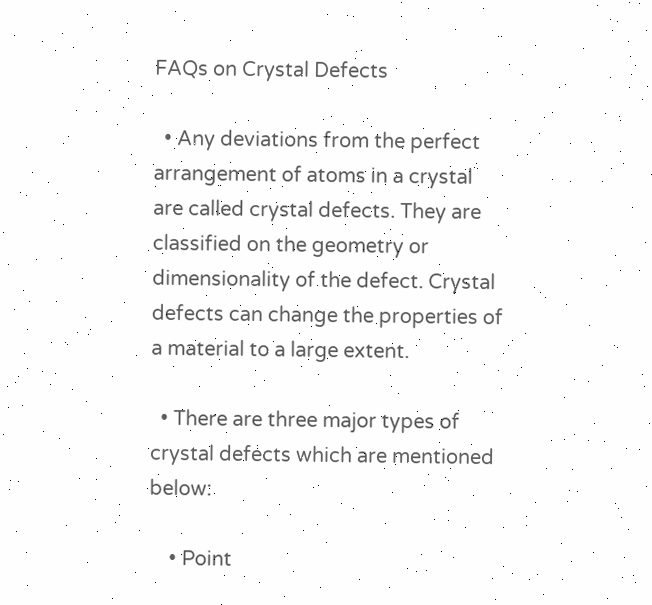FAQs on Crystal Defects

  • Any deviations from the perfect arrangement of atoms in a crystal are called crystal defects. They are classified on the geometry or dimensionality of the defect. Crystal defects can change the properties of a material to a large extent.

  • There are three major types of crystal defects which are mentioned below:

    • Point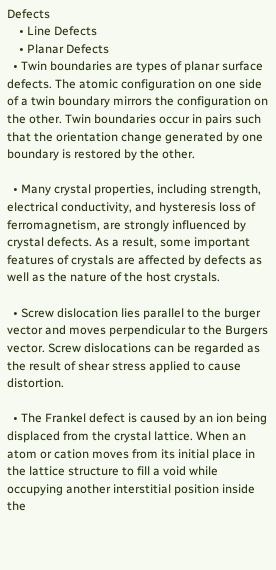Defects
    • Line Defects
    • Planar Defects
  • Twin boundaries are types of planar surface defects. The atomic configuration on one side of a twin boundary mirrors the configuration on the other. Twin boundaries occur in pairs such that the orientation change generated by one boundary is restored by the other.

  • Many crystal properties, including strength, electrical conductivity, and hysteresis loss of ferromagnetism, are strongly influenced by crystal defects. As a result, some important features of crystals are affected by defects as well as the nature of the host crystals.

  • Screw dislocation lies parallel to the burger vector and moves perpendicular to the Burgers vector. Screw dislocations can be regarded as the result of shear stress applied to cause distortion.

  • The Frankel defect is caused by an ion being displaced from the crystal lattice. When an atom or cation moves from its initial place in the lattice structure to fill a void while occupying another interstitial position inside the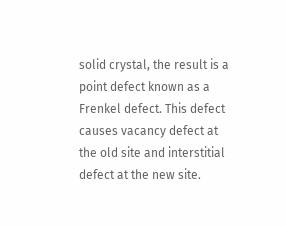solid crystal, the result is a point defect known as a Frenkel defect. This defect causes vacancy defect at the old site and interstitial defect at the new site.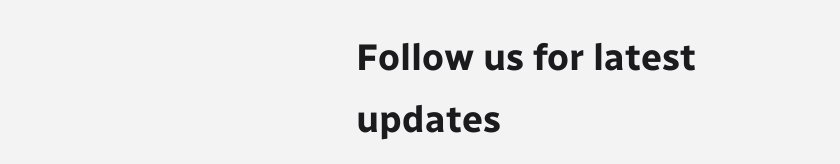Follow us for latest updates